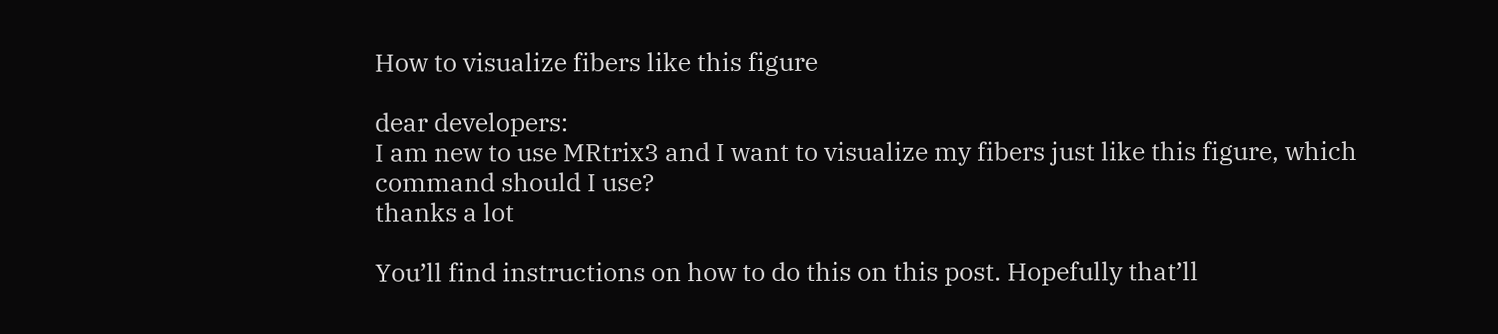How to visualize fibers like this figure

dear developers:
I am new to use MRtrix3 and I want to visualize my fibers just like this figure, which command should I use?
thanks a lot

You’ll find instructions on how to do this on this post. Hopefully that’ll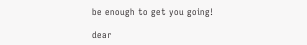be enough to get you going!

dear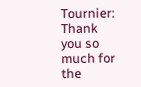Tournier:
Thank you so much for the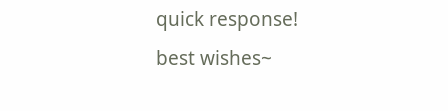quick response!
best wishes~